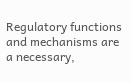Regulatory functions and mechanisms are a necessary,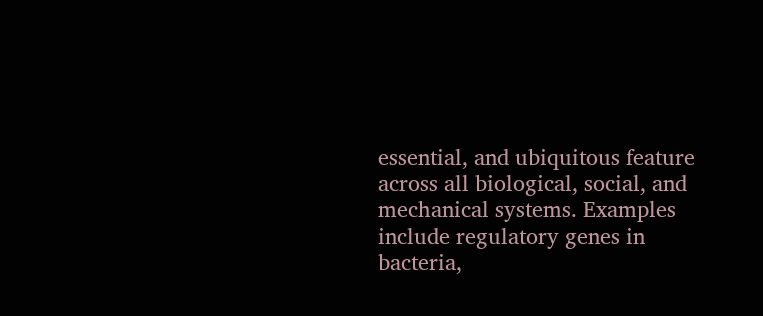essential, and ubiquitous feature across all biological, social, and mechanical systems. Examples include regulatory genes in bacteria,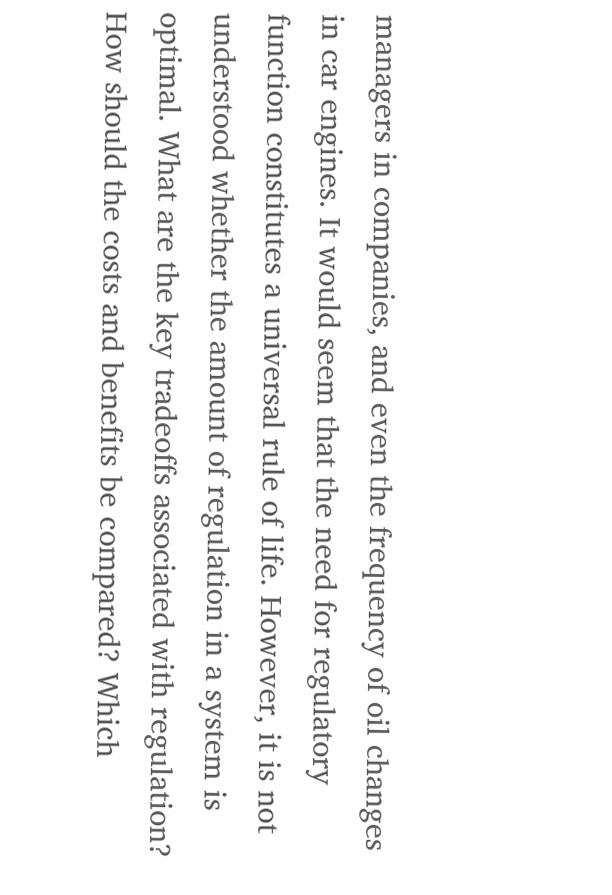managers in companies, and even the frequency of oil changes in car engines. It would seem that the need for regulatory function constitutes a universal rule of life. However, it is not understood whether the amount of regulation in a system is optimal. What are the key tradeoffs associated with regulation? How should the costs and benefits be compared? Which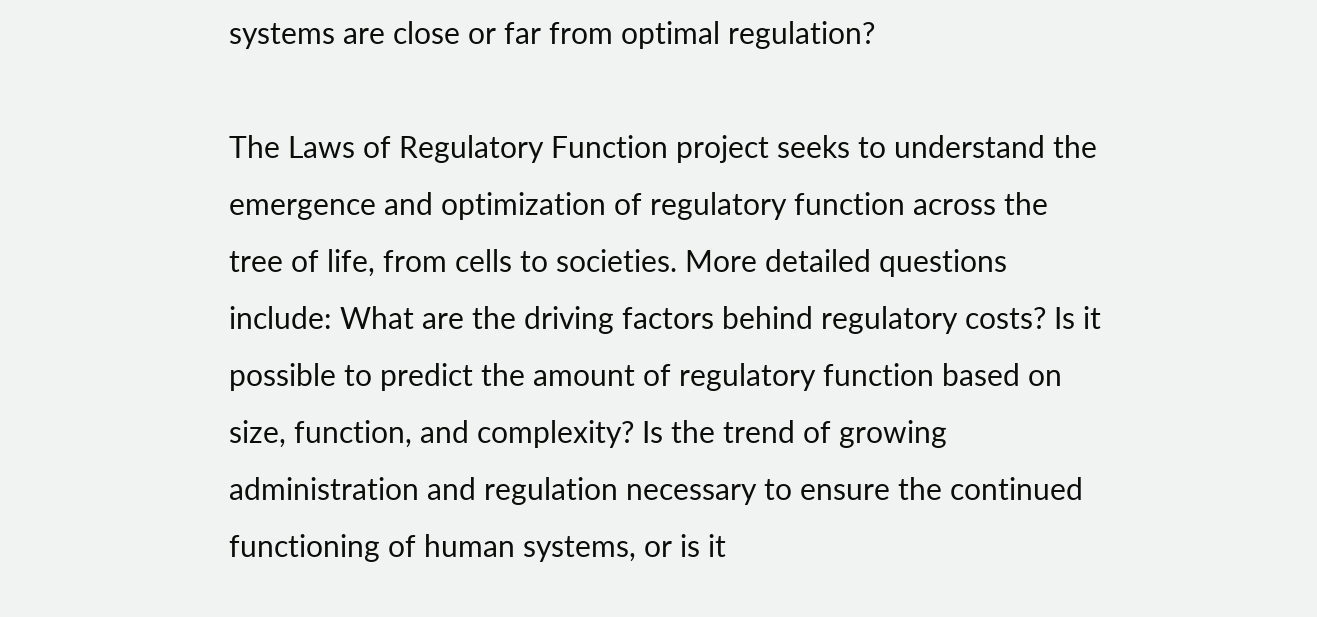systems are close or far from optimal regulation?

The Laws of Regulatory Function project seeks to understand the emergence and optimization of regulatory function across the tree of life, from cells to societies. More detailed questions include: What are the driving factors behind regulatory costs? Is it possible to predict the amount of regulatory function based on size, function, and complexity? Is the trend of growing administration and regulation necessary to ensure the continued functioning of human systems, or is it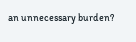an unnecessary burden?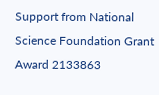Support from National Science Foundation Grant Award 2133863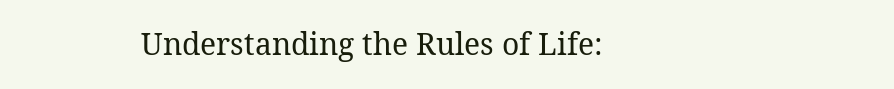Understanding the Rules of Life: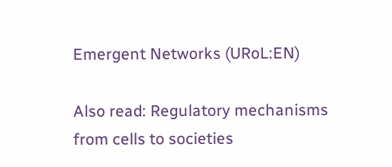Emergent Networks (URoL:EN)

Also read: Regulatory mechanisms from cells to societies